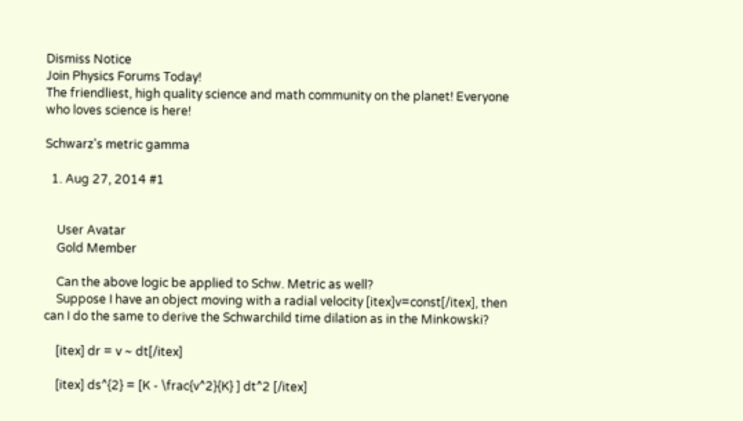Dismiss Notice
Join Physics Forums Today!
The friendliest, high quality science and math community on the planet! Everyone who loves science is here!

Schwarz's metric gamma

  1. Aug 27, 2014 #1


    User Avatar
    Gold Member

    Can the above logic be applied to Schw. Metric as well?
    Suppose I have an object moving with a radial velocity [itex]v=const[/itex], then can I do the same to derive the Schwarchild time dilation as in the Minkowski?

    [itex] dr = v ~ dt[/itex]

    [itex] ds^{2} = [K - \frac{v^2}{K} ] dt^2 [/itex]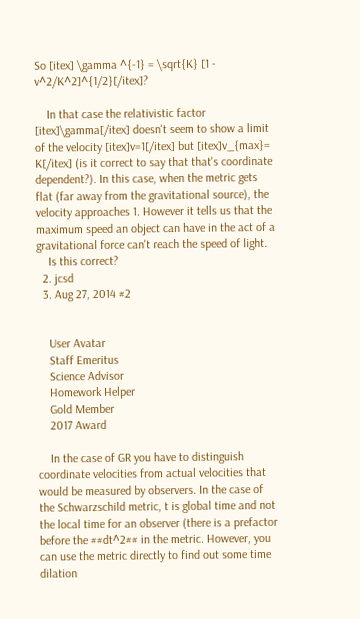So [itex] \gamma ^{-1} = \sqrt{K} [1 - v^2/K^2]^{1/2}[/itex]?

    In that case the relativistic factor [itex]\gamma[/itex] doesn't seem to show a limit of the velocity [itex]v=1[/itex] but [itex]v_{max}= K[/itex] (is it correct to say that that's coordinate dependent?). In this case, when the metric gets flat (far away from the gravitational source), the velocity approaches 1. However it tells us that the maximum speed an object can have in the act of a gravitational force can't reach the speed of light.
    Is this correct?
  2. jcsd
  3. Aug 27, 2014 #2


    User Avatar
    Staff Emeritus
    Science Advisor
    Homework Helper
    Gold Member
    2017 Award

    In the case of GR you have to distinguish coordinate velocities from actual velocities that would be measured by observers. In the case of the Schwarzschild metric, t is global time and not the local time for an observer (there is a prefactor before the ##dt^2## in the metric. However, you can use the metric directly to find out some time dilation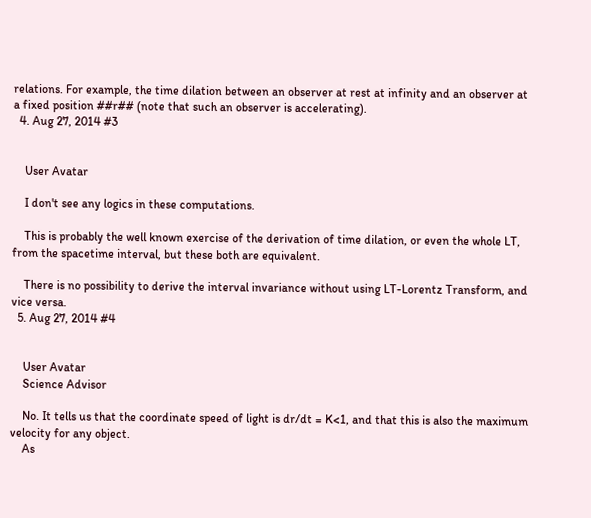relations. For example, the time dilation between an observer at rest at infinity and an observer at a fixed position ##r## (note that such an observer is accelerating).
  4. Aug 27, 2014 #3


    User Avatar

    I don't see any logics in these computations.

    This is probably the well known exercise of the derivation of time dilation, or even the whole LT, from the spacetime interval, but these both are equivalent.

    There is no possibility to derive the interval invariance without using LT-Lorentz Transform, and vice versa.
  5. Aug 27, 2014 #4


    User Avatar
    Science Advisor

    No. It tells us that the coordinate speed of light is dr/dt = K<1, and that this is also the maximum velocity for any object.
    As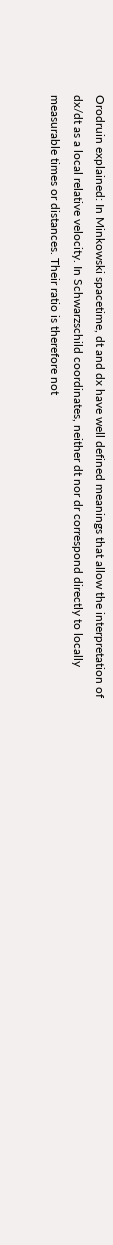Orodruin explained: In Minkowski spacetime, dt and dx have well defined meanings that allow the interpretation of dx/dt as a local relative velocity. In Schwarzschild coordinates, neither dt nor dr correspond directly to locally measurable times or distances. Their ratio is therefore not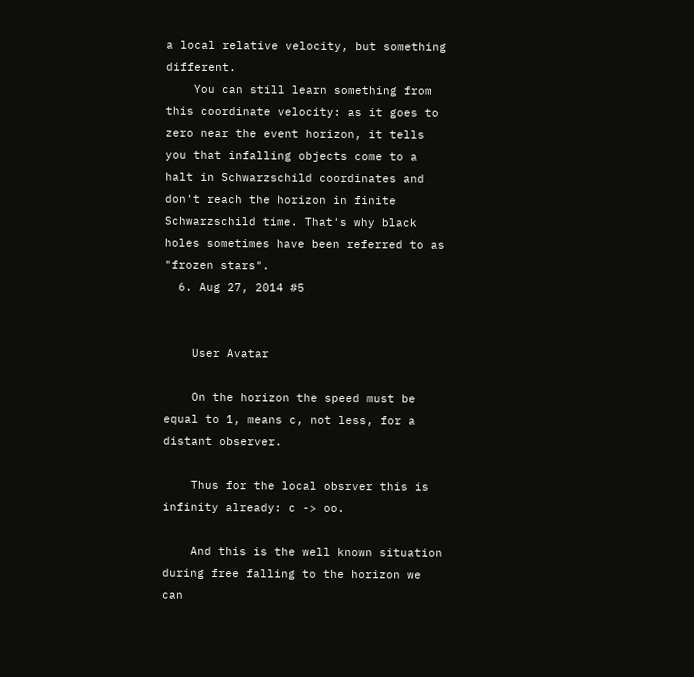a local relative velocity, but something different.
    You can still learn something from this coordinate velocity: as it goes to zero near the event horizon, it tells you that infalling objects come to a halt in Schwarzschild coordinates and don't reach the horizon in finite Schwarzschild time. That's why black holes sometimes have been referred to as "frozen stars".
  6. Aug 27, 2014 #5


    User Avatar

    On the horizon the speed must be equal to 1, means c, not less, for a distant observer.

    Thus for the local obsrver this is infinity already: c -> oo.

    And this is the well known situation during free falling to the horizon we can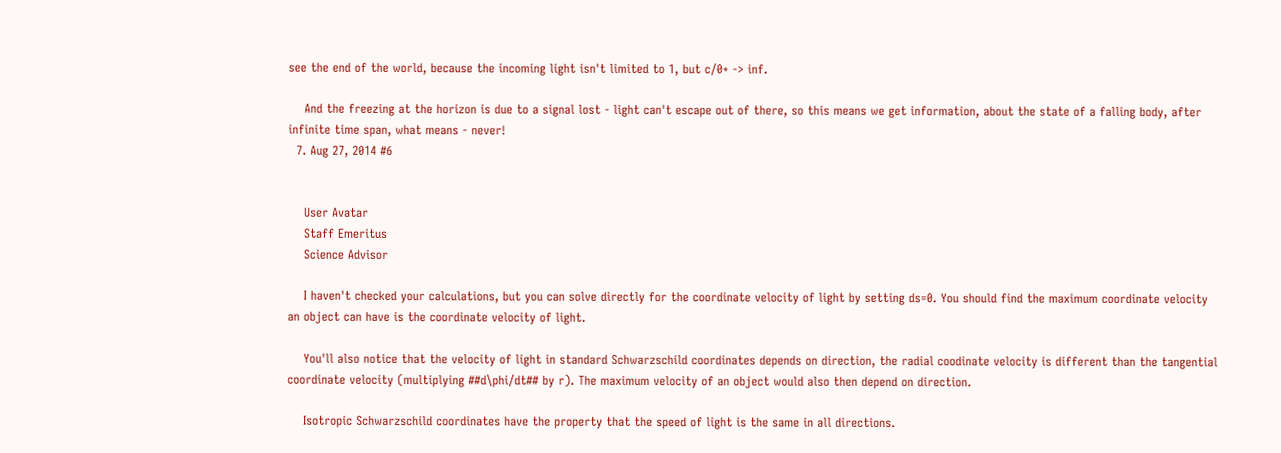see the end of the world, because the incoming light isn't limited to 1, but c/0+ -> inf.

    And the freezing at the horizon is due to a signal lost - light can't escape out of there, so this means we get information, about the state of a falling body, after infinite time span, what means - never!
  7. Aug 27, 2014 #6


    User Avatar
    Staff Emeritus
    Science Advisor

    I haven't checked your calculations, but you can solve directly for the coordinate velocity of light by setting ds=0. You should find the maximum coordinate velocity an object can have is the coordinate velocity of light.

    You'll also notice that the velocity of light in standard Schwarzschild coordinates depends on direction, the radial coodinate velocity is different than the tangential coordinate velocity (multiplying ##d\phi/dt## by r). The maximum velocity of an object would also then depend on direction.

    Isotropic Schwarzschild coordinates have the property that the speed of light is the same in all directions.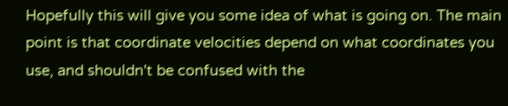Hopefully this will give you some idea of what is going on. The main point is that coordinate velocities depend on what coordinates you use, and shouldn't be confused with the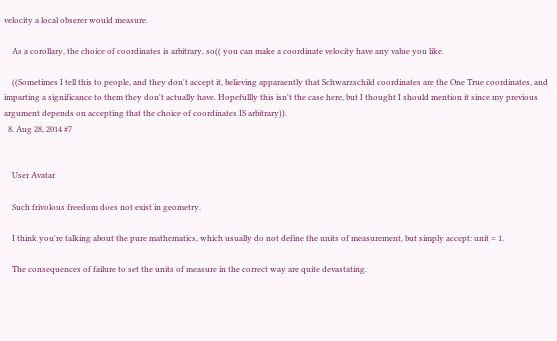velocity a local obserer would measure.

    As a corollary, the choice of coordinates is arbitrary, so(( you can make a coordinate velocity have any value you like.

    ((Sometimes I tell this to people, and they don't accept it, believing apparaently that Schwarzschild coordinates are the One True coordinates, and imparting a significance to them they don't actually have. Hopefullly this isn't the case here, but I thought I should mention it since my previous argument depends on accepting that the choice of coordinates IS arbitrary)).
  8. Aug 28, 2014 #7


    User Avatar

    Such frivolous freedom does not exist in geometry.

    I think you're talking about the pure mathematics, which usually do not define the units of measurement, but simply accept: unit = 1.

    The consequences of failure to set the units of measure in the correct way are quite devastating.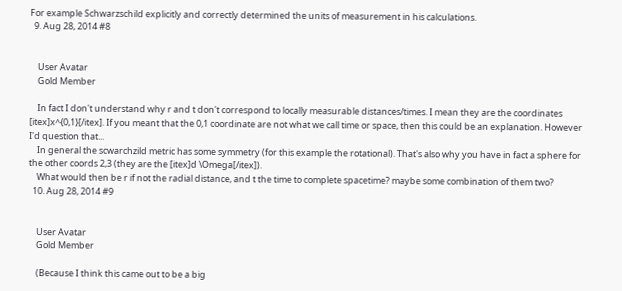For example Schwarzschild explicitly and correctly determined the units of measurement in his calculations.
  9. Aug 28, 2014 #8


    User Avatar
    Gold Member

    In fact I don't understand why r and t don't correspond to locally measurable distances/times. I mean they are the coordinates [itex]x^{0,1}[/itex]. If you meant that the 0,1 coordinate are not what we call time or space, then this could be an explanation. However I'd question that...
    In general the scwarchzild metric has some symmetry (for this example the rotational). That's also why you have in fact a sphere for the other coords 2,3 (they are the [itex]d \Omega[/itex]).
    What would then be r if not the radial distance, and t the time to complete spacetime? maybe some combination of them two?
  10. Aug 28, 2014 #9


    User Avatar
    Gold Member

    (Because I think this came out to be a big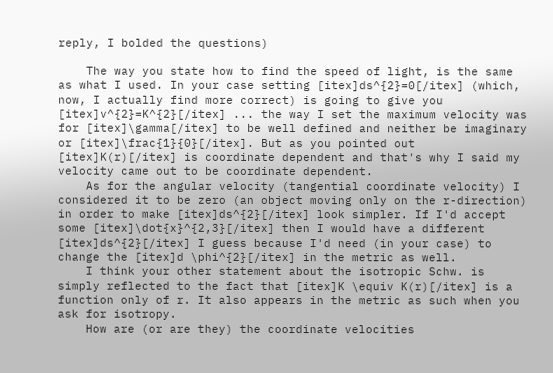reply, I bolded the questions)

    The way you state how to find the speed of light, is the same as what I used. In your case setting [itex]ds^{2}=0[/itex] (which, now, I actually find more correct) is going to give you [itex]v^{2}=K^{2}[/itex] ... the way I set the maximum velocity was for [itex]\gamma[/itex] to be well defined and neither be imaginary or [itex]\frac{1}{0}[/itex]. But as you pointed out [itex]K(r)[/itex] is coordinate dependent and that's why I said my velocity came out to be coordinate dependent.
    As for the angular velocity (tangential coordinate velocity) I considered it to be zero (an object moving only on the r-direction) in order to make [itex]ds^{2}[/itex] look simpler. If I'd accept some [itex]\dot{x}^{2,3}[/itex] then I would have a different [itex]ds^{2}[/itex] I guess because I'd need (in your case) to change the [itex]d \phi^{2}[/itex] in the metric as well.
    I think your other statement about the isotropic Schw. is simply reflected to the fact that [itex]K \equiv K(r)[/itex] is a function only of r. It also appears in the metric as such when you ask for isotropy.
    How are (or are they) the coordinate velocities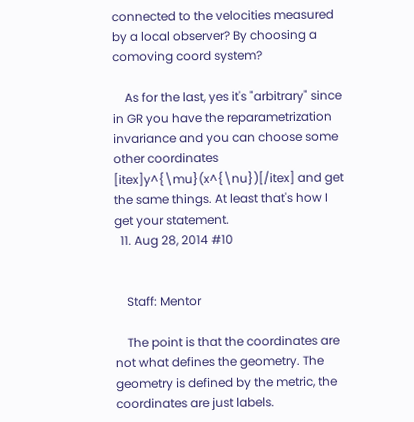connected to the velocities measured by a local observer? By choosing a comoving coord system?

    As for the last, yes it's "arbitrary" since in GR you have the reparametrization invariance and you can choose some other coordinates [itex]y^{\mu}(x^{\nu})[/itex] and get the same things. At least that's how I get your statement.
  11. Aug 28, 2014 #10


    Staff: Mentor

    The point is that the coordinates are not what defines the geometry. The geometry is defined by the metric, the coordinates are just labels.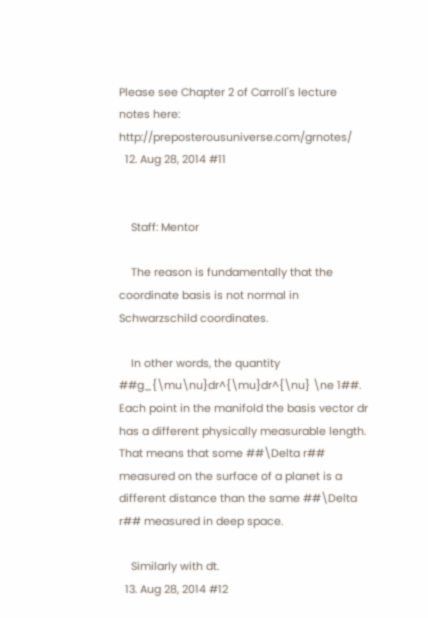Please see Chapter 2 of Carroll's lecture notes here: http://preposterousuniverse.com/grnotes/
  12. Aug 28, 2014 #11


    Staff: Mentor

    The reason is fundamentally that the coordinate basis is not normal in Schwarzschild coordinates.

    In other words, the quantity ##g_{\mu\nu}dr^{\mu}dr^{\nu} \ne 1##. Each point in the manifold the basis vector dr has a different physically measurable length. That means that some ##\Delta r## measured on the surface of a planet is a different distance than the same ##\Delta r## measured in deep space.

    Similarly with dt.
  13. Aug 28, 2014 #12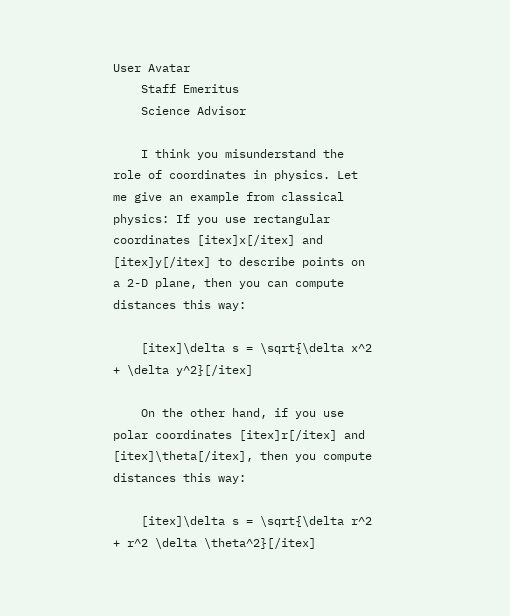User Avatar
    Staff Emeritus
    Science Advisor

    I think you misunderstand the role of coordinates in physics. Let me give an example from classical physics: If you use rectangular coordinates [itex]x[/itex] and [itex]y[/itex] to describe points on a 2-D plane, then you can compute distances this way:

    [itex]\delta s = \sqrt{\delta x^2 + \delta y^2}[/itex]

    On the other hand, if you use polar coordinates [itex]r[/itex] and [itex]\theta[/itex], then you compute distances this way:

    [itex]\delta s = \sqrt{\delta r^2 + r^2 \delta \theta^2}[/itex]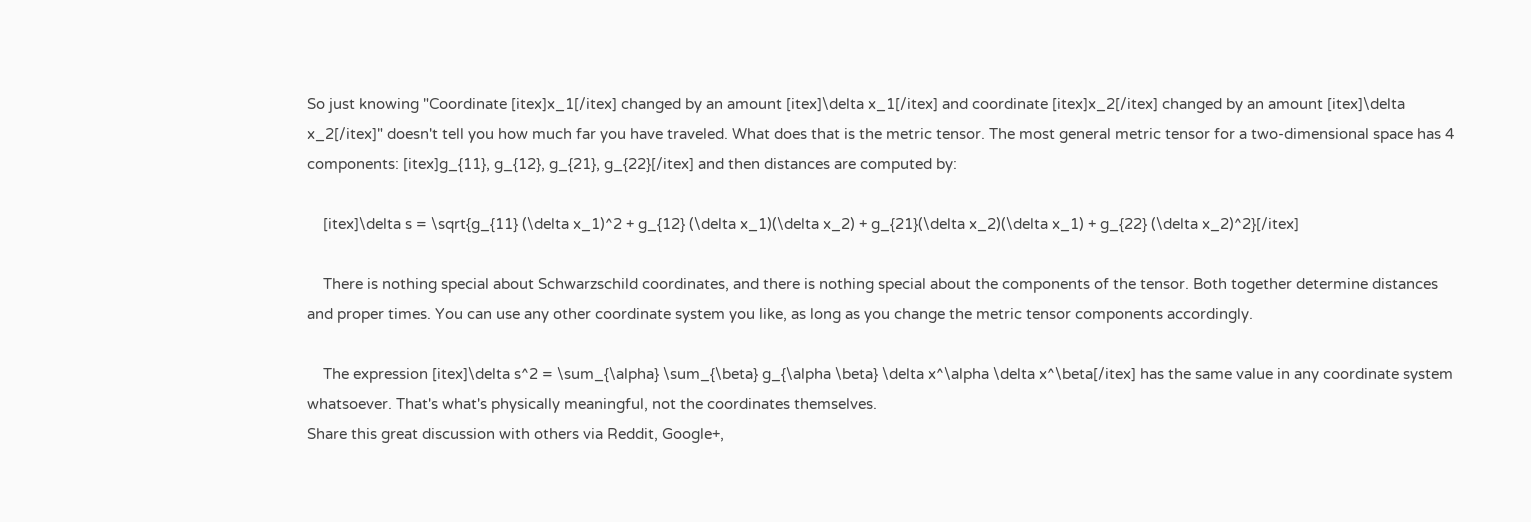So just knowing "Coordinate [itex]x_1[/itex] changed by an amount [itex]\delta x_1[/itex] and coordinate [itex]x_2[/itex] changed by an amount [itex]\delta x_2[/itex]" doesn't tell you how much far you have traveled. What does that is the metric tensor. The most general metric tensor for a two-dimensional space has 4 components: [itex]g_{11}, g_{12}, g_{21}, g_{22}[/itex] and then distances are computed by:

    [itex]\delta s = \sqrt{g_{11} (\delta x_1)^2 + g_{12} (\delta x_1)(\delta x_2) + g_{21}(\delta x_2)(\delta x_1) + g_{22} (\delta x_2)^2}[/itex]

    There is nothing special about Schwarzschild coordinates, and there is nothing special about the components of the tensor. Both together determine distances and proper times. You can use any other coordinate system you like, as long as you change the metric tensor components accordingly.

    The expression [itex]\delta s^2 = \sum_{\alpha} \sum_{\beta} g_{\alpha \beta} \delta x^\alpha \delta x^\beta[/itex] has the same value in any coordinate system whatsoever. That's what's physically meaningful, not the coordinates themselves.
Share this great discussion with others via Reddit, Google+,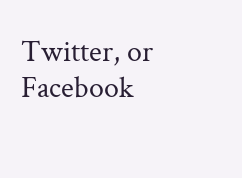Twitter, or Facebook